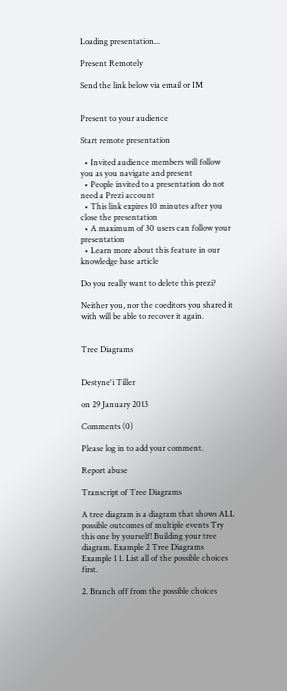Loading presentation...

Present Remotely

Send the link below via email or IM


Present to your audience

Start remote presentation

  • Invited audience members will follow you as you navigate and present
  • People invited to a presentation do not need a Prezi account
  • This link expires 10 minutes after you close the presentation
  • A maximum of 30 users can follow your presentation
  • Learn more about this feature in our knowledge base article

Do you really want to delete this prezi?

Neither you, nor the coeditors you shared it with will be able to recover it again.


Tree Diagrams


Destyne'i Tiller

on 29 January 2013

Comments (0)

Please log in to add your comment.

Report abuse

Transcript of Tree Diagrams

A tree diagram is a diagram that shows ALL possible outcomes of multiple events Try this one by yourself! Building your tree diagram. Example 2 Tree Diagrams Example 1 1. List all of the possible choices first.

2. Branch off from the possible choices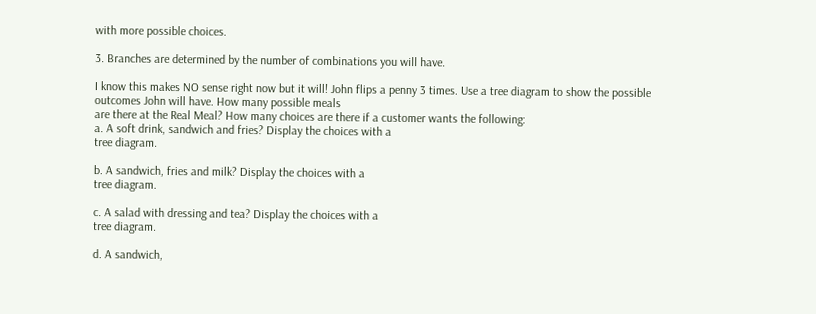with more possible choices.

3. Branches are determined by the number of combinations you will have.

I know this makes NO sense right now but it will! John flips a penny 3 times. Use a tree diagram to show the possible outcomes John will have. How many possible meals
are there at the Real Meal? How many choices are there if a customer wants the following:
a. A soft drink, sandwich and fries? Display the choices with a
tree diagram.

b. A sandwich, fries and milk? Display the choices with a
tree diagram.

c. A salad with dressing and tea? Display the choices with a
tree diagram.

d. A sandwich,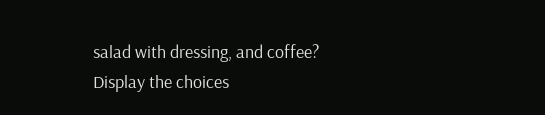salad with dressing, and coffee? Display the choices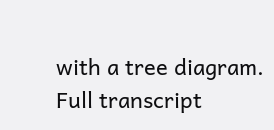with a tree diagram.
Full transcript